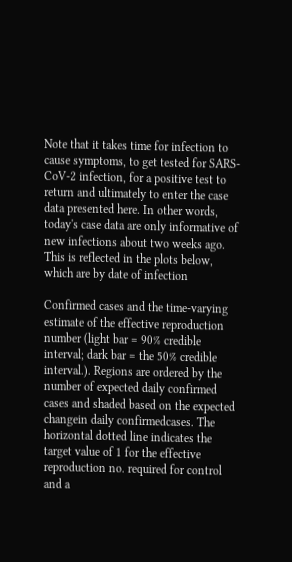Note that it takes time for infection to cause symptoms, to get tested for SARS-CoV-2 infection, for a positive test to return and ultimately to enter the case data presented here. In other words, today's case data are only informative of new infections about two weeks ago. This is reflected in the plots below, which are by date of infection

Confirmed cases and the time-varying estimate of the effective reproduction number (light bar = 90% credible interval; dark bar = the 50% credible interval.). Regions are ordered by the number of expected daily confirmed cases and shaded based on the expected changein daily confirmedcases. The horizontal dotted line indicates the target value of 1 for the effective reproduction no. required for control and a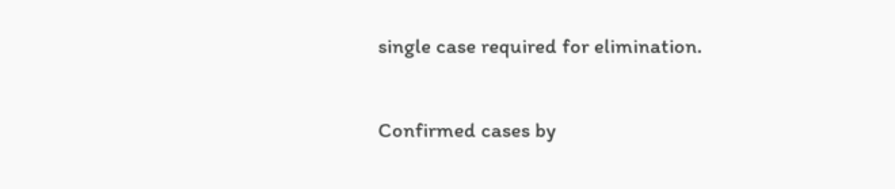single case required for elimination.

Confirmed cases by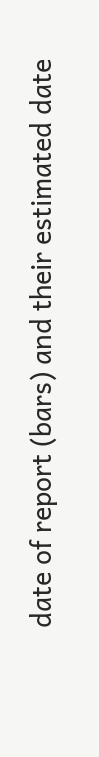date of report (bars) and their estimated date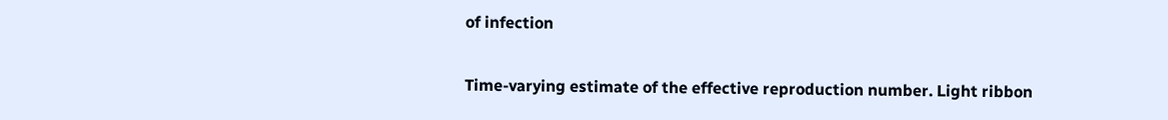of infection

Time-varying estimate of the effective reproduction number. Light ribbon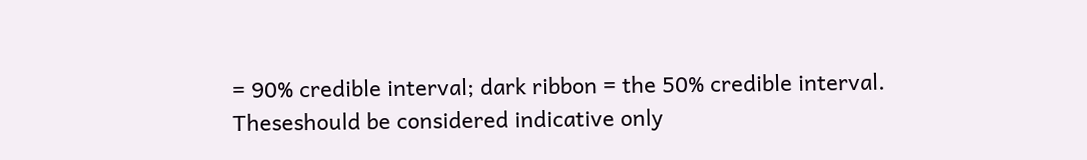= 90% credible interval; dark ribbon = the 50% credible interval. Theseshould be considered indicative only